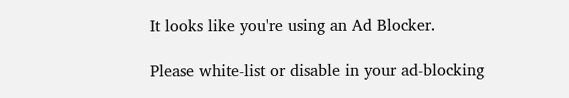It looks like you're using an Ad Blocker.

Please white-list or disable in your ad-blocking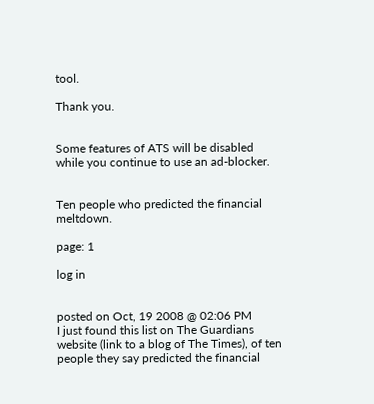tool.

Thank you.


Some features of ATS will be disabled while you continue to use an ad-blocker.


Ten people who predicted the financial meltdown.

page: 1

log in


posted on Oct, 19 2008 @ 02:06 PM
I just found this list on The Guardians website (link to a blog of The Times), of ten people they say predicted the financial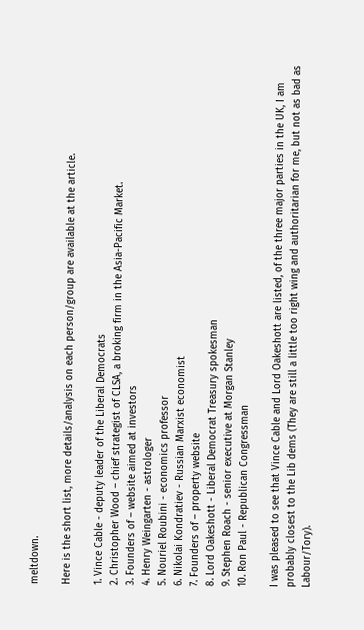meltdown.

Here is the short list, more details/analysis on each person/group are available at the article.

1. Vince Cable - deputy leader of the Liberal Democrats
2. Christopher Wood – chief strategist of CLSA, a broking firm in the Asia-Pacific Market.
3. Founders of – website aimed at investors
4. Henry Weingarten - astrologer
5. Nouriel Roubini - economics professor
6. Nikolai Kondratiev - Russian Marxist economist
7. Founders of – property website
8. Lord Oakeshott - Liberal Democrat Treasury spokesman
9. Stephen Roach - senior executive at Morgan Stanley
10. Ron Paul - Republican Congressman

I was pleased to see that Vince Cable and Lord Oakeshott are listed, of the three major parties in the UK, I am probably closest to the Lib dems (They are still a little too right wing and authoritarian for me, but not as bad as Labour/Tory).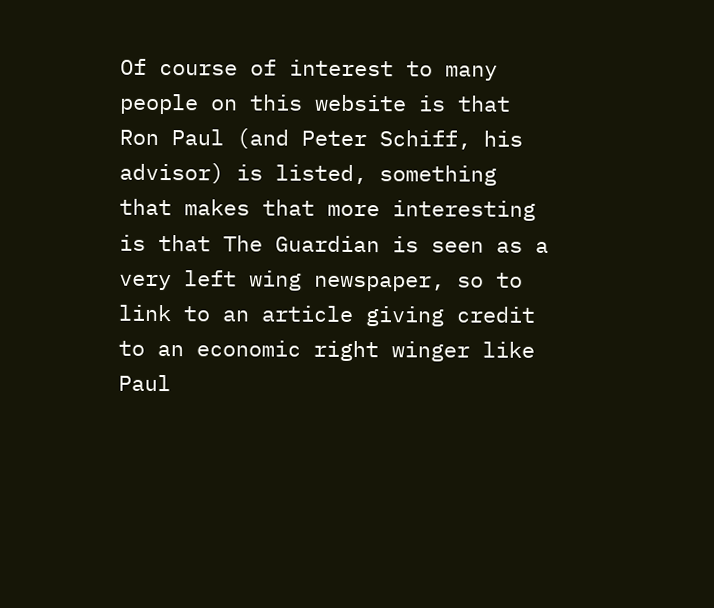Of course of interest to many people on this website is that Ron Paul (and Peter Schiff, his advisor) is listed, something that makes that more interesting is that The Guardian is seen as a very left wing newspaper, so to link to an article giving credit to an economic right winger like Paul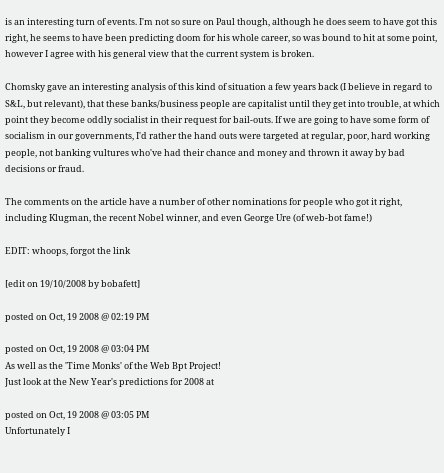is an interesting turn of events. I'm not so sure on Paul though, although he does seem to have got this right, he seems to have been predicting doom for his whole career, so was bound to hit at some point, however I agree with his general view that the current system is broken.

Chomsky gave an interesting analysis of this kind of situation a few years back (I believe in regard to S&L, but relevant), that these banks/business people are capitalist until they get into trouble, at which point they become oddly socialist in their request for bail-outs. If we are going to have some form of socialism in our governments, I'd rather the hand outs were targeted at regular, poor, hard working people, not banking vultures who've had their chance and money and thrown it away by bad decisions or fraud.

The comments on the article have a number of other nominations for people who got it right, including Klugman, the recent Nobel winner, and even George Ure (of web-bot fame!)

EDIT: whoops, forgot the link

[edit on 19/10/2008 by bobafett]

posted on Oct, 19 2008 @ 02:19 PM

posted on Oct, 19 2008 @ 03:04 PM
As well as the 'Time Monks' of the Web Bpt Project!
Just look at the New Year's predictions for 2008 at

posted on Oct, 19 2008 @ 03:05 PM
Unfortunately I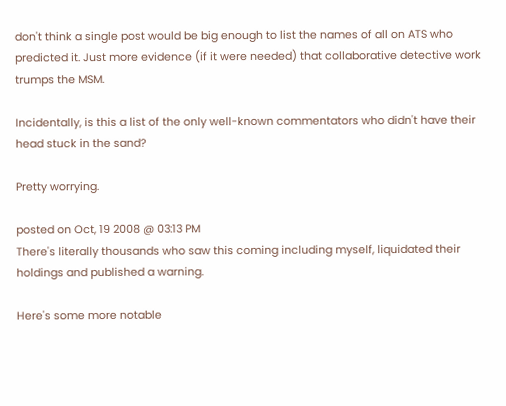don't think a single post would be big enough to list the names of all on ATS who predicted it. Just more evidence (if it were needed) that collaborative detective work trumps the MSM.

Incidentally, is this a list of the only well-known commentators who didn't have their head stuck in the sand?

Pretty worrying.

posted on Oct, 19 2008 @ 03:13 PM
There's literally thousands who saw this coming including myself, liquidated their holdings and published a warning.

Here's some more notable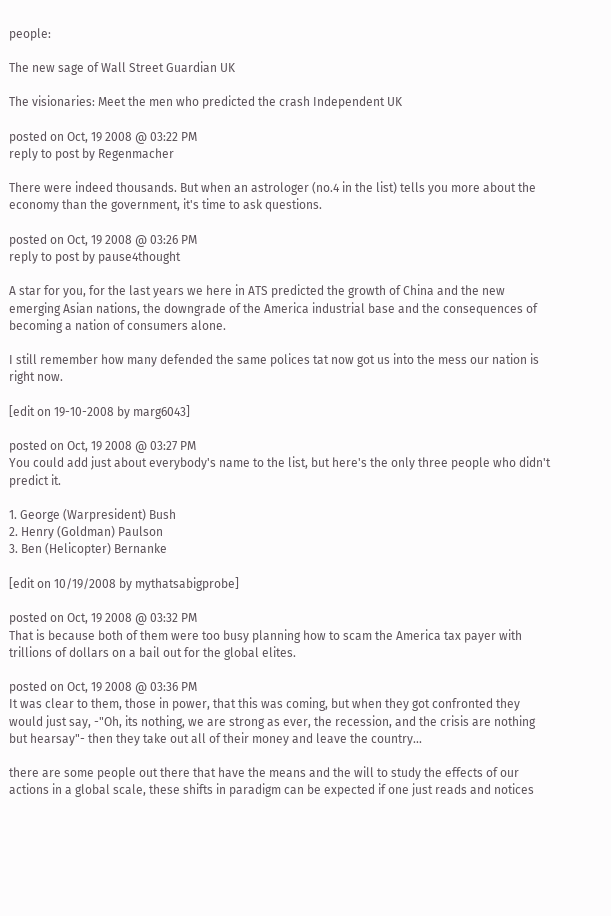people:

The new sage of Wall Street Guardian UK

The visionaries: Meet the men who predicted the crash Independent UK

posted on Oct, 19 2008 @ 03:22 PM
reply to post by Regenmacher

There were indeed thousands. But when an astrologer (no.4 in the list) tells you more about the economy than the government, it's time to ask questions.

posted on Oct, 19 2008 @ 03:26 PM
reply to post by pause4thought

A star for you, for the last years we here in ATS predicted the growth of China and the new emerging Asian nations, the downgrade of the America industrial base and the consequences of becoming a nation of consumers alone.

I still remember how many defended the same polices tat now got us into the mess our nation is right now.

[edit on 19-10-2008 by marg6043]

posted on Oct, 19 2008 @ 03:27 PM
You could add just about everybody's name to the list, but here's the only three people who didn't predict it.

1. George (Warpresident) Bush
2. Henry (Goldman) Paulson
3. Ben (Helicopter) Bernanke

[edit on 10/19/2008 by mythatsabigprobe]

posted on Oct, 19 2008 @ 03:32 PM
That is because both of them were too busy planning how to scam the America tax payer with trillions of dollars on a bail out for the global elites.

posted on Oct, 19 2008 @ 03:36 PM
It was clear to them, those in power, that this was coming, but when they got confronted they would just say, -"Oh, its nothing, we are strong as ever, the recession, and the crisis are nothing but hearsay"- then they take out all of their money and leave the country...

there are some people out there that have the means and the will to study the effects of our actions in a global scale, these shifts in paradigm can be expected if one just reads and notices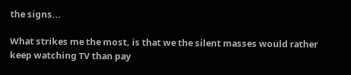the signs...

What strikes me the most, is that we the silent masses would rather keep watching TV than pay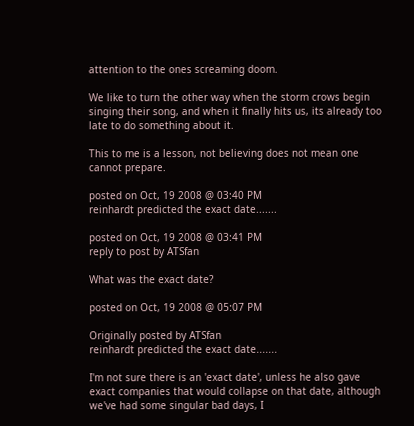attention to the ones screaming doom.

We like to turn the other way when the storm crows begin singing their song, and when it finally hits us, its already too late to do something about it.

This to me is a lesson, not believing does not mean one cannot prepare.

posted on Oct, 19 2008 @ 03:40 PM
reinhardt predicted the exact date.......

posted on Oct, 19 2008 @ 03:41 PM
reply to post by ATSfan

What was the exact date?

posted on Oct, 19 2008 @ 05:07 PM

Originally posted by ATSfan
reinhardt predicted the exact date.......

I'm not sure there is an 'exact date', unless he also gave exact companies that would collapse on that date, although we've had some singular bad days, I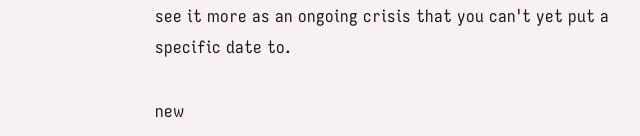see it more as an ongoing crisis that you can't yet put a specific date to.

new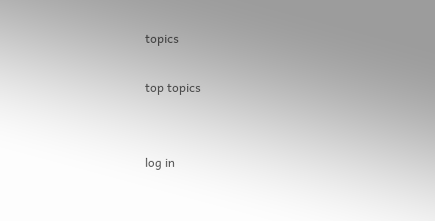topics

top topics


log in